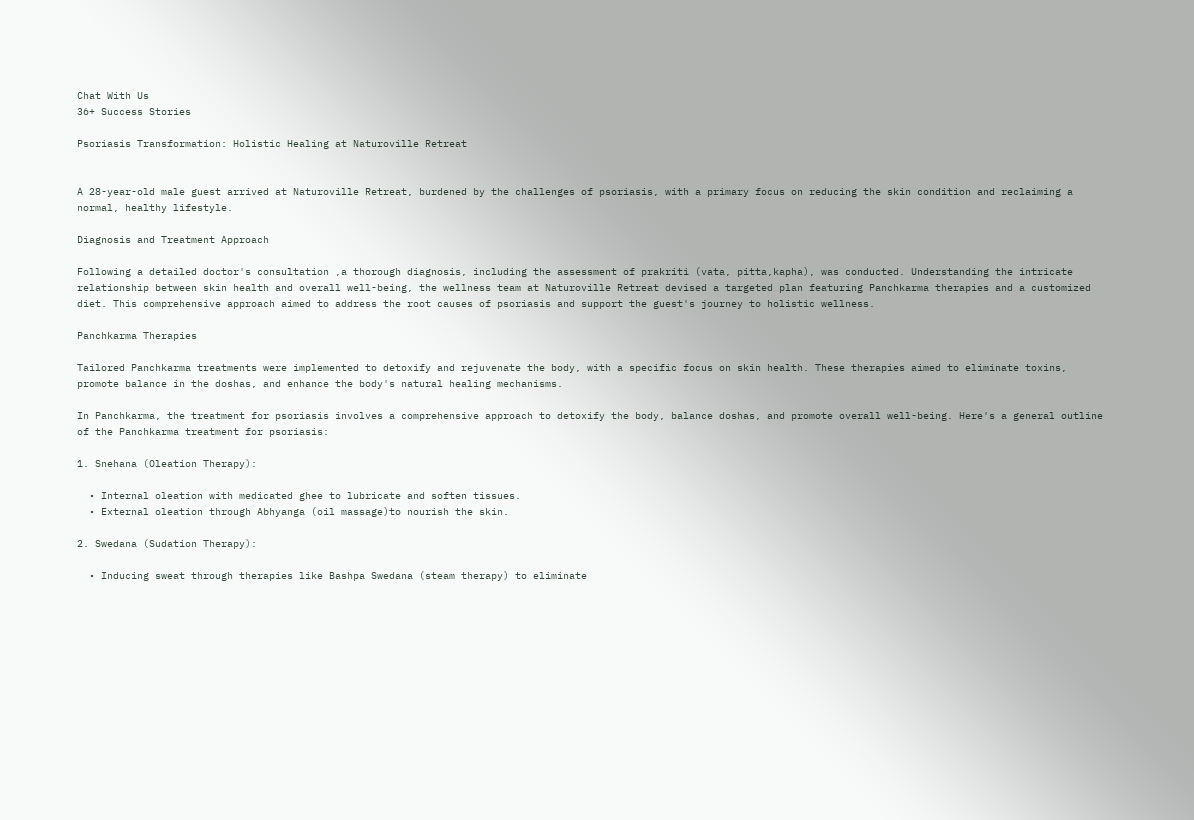Chat With Us
36+ Success Stories

Psoriasis Transformation: Holistic Healing at Naturoville Retreat


A 28-year-old male guest arrived at Naturoville Retreat, burdened by the challenges of psoriasis, with a primary focus on reducing the skin condition and reclaiming a normal, healthy lifestyle.

Diagnosis and Treatment Approach

Following a detailed doctor's consultation ,a thorough diagnosis, including the assessment of prakriti (vata, pitta,kapha), was conducted. Understanding the intricate relationship between skin health and overall well-being, the wellness team at Naturoville Retreat devised a targeted plan featuring Panchkarma therapies and a customized diet. This comprehensive approach aimed to address the root causes of psoriasis and support the guest's journey to holistic wellness.

Panchkarma Therapies

Tailored Panchkarma treatments were implemented to detoxify and rejuvenate the body, with a specific focus on skin health. These therapies aimed to eliminate toxins, promote balance in the doshas, and enhance the body's natural healing mechanisms.

In Panchkarma, the treatment for psoriasis involves a comprehensive approach to detoxify the body, balance doshas, and promote overall well-being. Here's a general outline of the Panchkarma treatment for psoriasis:

1. Snehana (Oleation Therapy):

  • Internal oleation with medicated ghee to lubricate and soften tissues.
  • External oleation through Abhyanga (oil massage)to nourish the skin.

2. Swedana (Sudation Therapy):

  • Inducing sweat through therapies like Bashpa Swedana (steam therapy) to eliminate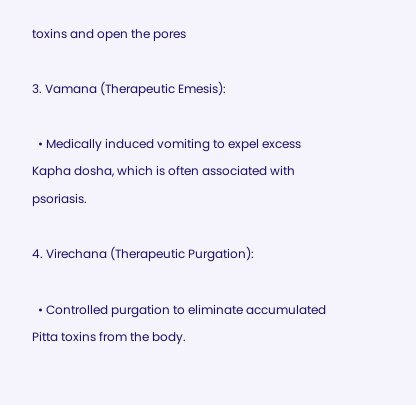toxins and open the pores

3. Vamana (Therapeutic Emesis):

  • Medically induced vomiting to expel excess Kapha dosha, which is often associated with psoriasis.

4. Virechana (Therapeutic Purgation):

  • Controlled purgation to eliminate accumulated Pitta toxins from the body.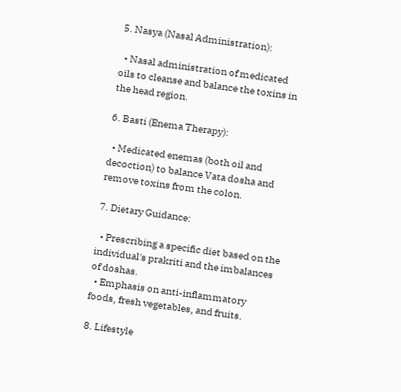5. Nasya (Nasal Administration):

  • Nasal administration of medicated oils to cleanse and balance the toxins in the head region.

6. Basti (Enema Therapy):

  • Medicated enemas (both oil and decoction) to balance Vata dosha and remove toxins from the colon.

7. Dietary Guidance:

  • Prescribing a specific diet based on the individual's prakriti and the imbalances of doshas.
  • Emphasis on anti-inflammatory foods, fresh vegetables, and fruits.

8. Lifestyle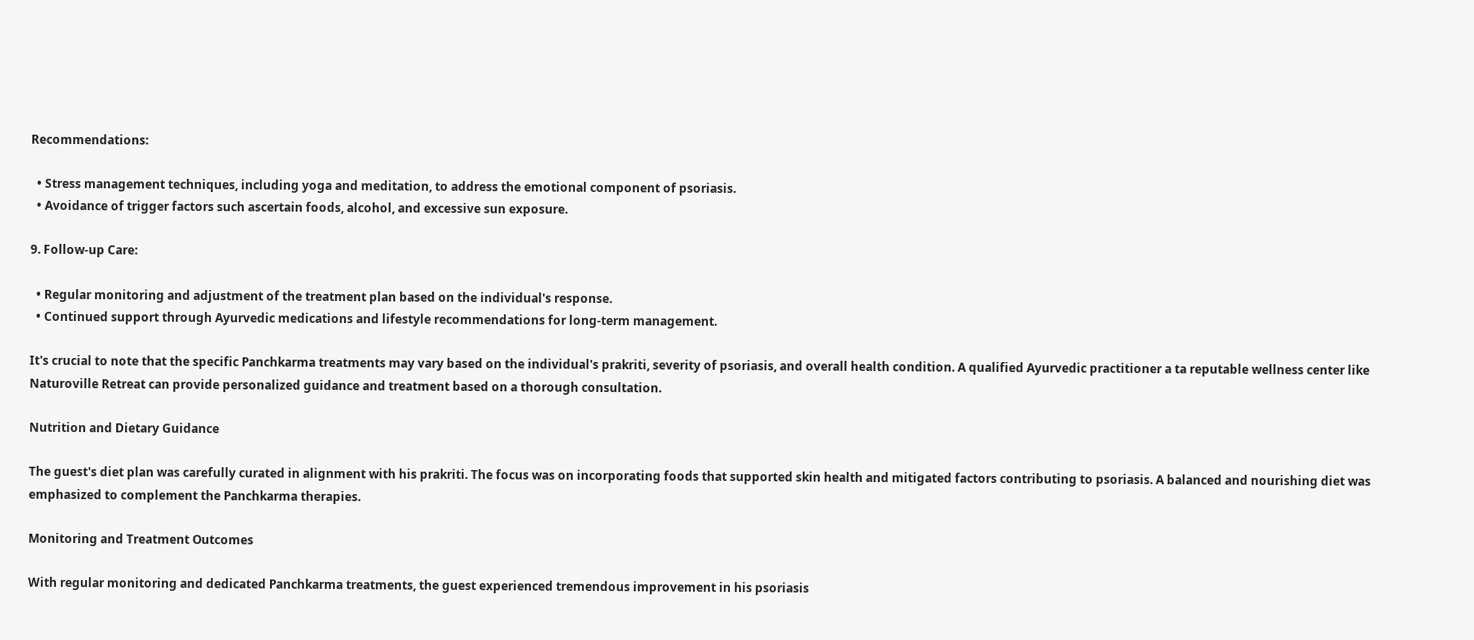Recommendations:

  • Stress management techniques, including yoga and meditation, to address the emotional component of psoriasis.
  • Avoidance of trigger factors such ascertain foods, alcohol, and excessive sun exposure.

9. Follow-up Care:

  • Regular monitoring and adjustment of the treatment plan based on the individual's response.
  • Continued support through Ayurvedic medications and lifestyle recommendations for long-term management.

It's crucial to note that the specific Panchkarma treatments may vary based on the individual's prakriti, severity of psoriasis, and overall health condition. A qualified Ayurvedic practitioner a ta reputable wellness center like Naturoville Retreat can provide personalized guidance and treatment based on a thorough consultation.

Nutrition and Dietary Guidance

The guest's diet plan was carefully curated in alignment with his prakriti. The focus was on incorporating foods that supported skin health and mitigated factors contributing to psoriasis. A balanced and nourishing diet was emphasized to complement the Panchkarma therapies.

Monitoring and Treatment Outcomes

With regular monitoring and dedicated Panchkarma treatments, the guest experienced tremendous improvement in his psoriasis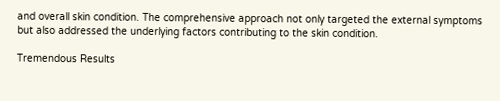and overall skin condition. The comprehensive approach not only targeted the external symptoms but also addressed the underlying factors contributing to the skin condition.

Tremendous Results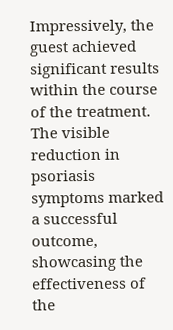Impressively, the guest achieved significant results within the course of the treatment. The visible reduction in psoriasis symptoms marked a successful outcome, showcasing the effectiveness of the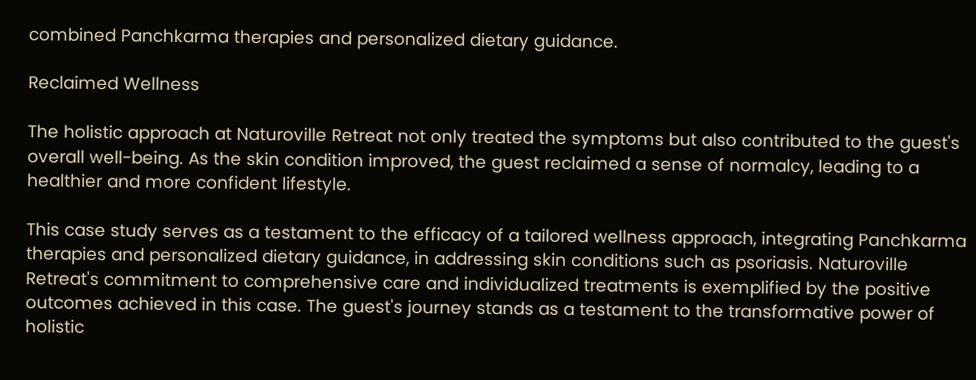combined Panchkarma therapies and personalized dietary guidance.

Reclaimed Wellness

The holistic approach at Naturoville Retreat not only treated the symptoms but also contributed to the guest's overall well-being. As the skin condition improved, the guest reclaimed a sense of normalcy, leading to a healthier and more confident lifestyle.

This case study serves as a testament to the efficacy of a tailored wellness approach, integrating Panchkarma therapies and personalized dietary guidance, in addressing skin conditions such as psoriasis. Naturoville Retreat's commitment to comprehensive care and individualized treatments is exemplified by the positive outcomes achieved in this case. The guest's journey stands as a testament to the transformative power of holistic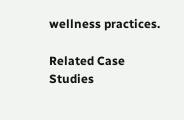wellness practices.

Related Case Studies